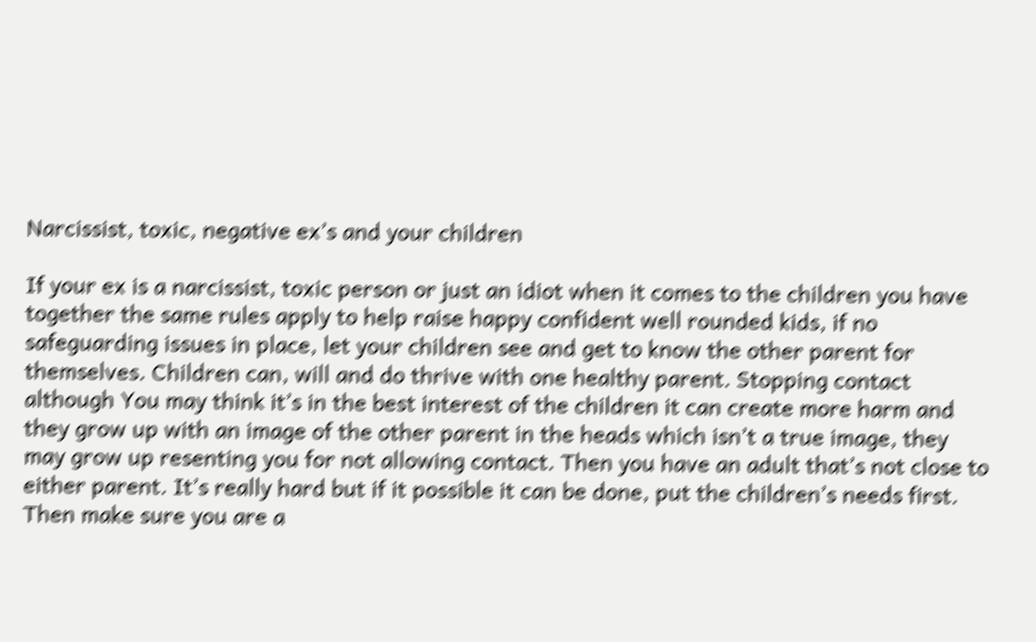Narcissist, toxic, negative ex’s and your children

If your ex is a narcissist, toxic person or just an idiot when it comes to the children you have together the same rules apply to help raise happy confident well rounded kids, if no safeguarding issues in place, let your children see and get to know the other parent for themselves. Children can, will and do thrive with one healthy parent. Stopping contact although You may think it’s in the best interest of the children it can create more harm and they grow up with an image of the other parent in the heads which isn’t a true image, they may grow up resenting you for not allowing contact. Then you have an adult that’s not close to either parent. It’s really hard but if it possible it can be done, put the children’s needs first. Then make sure you are a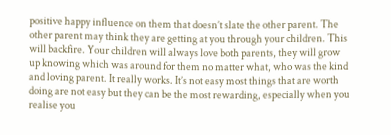positive happy influence on them that doesn’t slate the other parent. The other parent may think they are getting at you through your children. This will backfire. Your children will always love both parents, they will grow up knowing which was around for them no matter what, who was the kind and loving parent. It really works. It’s not easy most things that are worth doing are not easy but they can be the most rewarding, especially when you realise you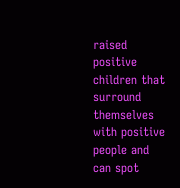raised positive children that surround themselves with positive people and can spot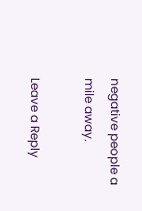negative people a mile away.

Leave a Reply